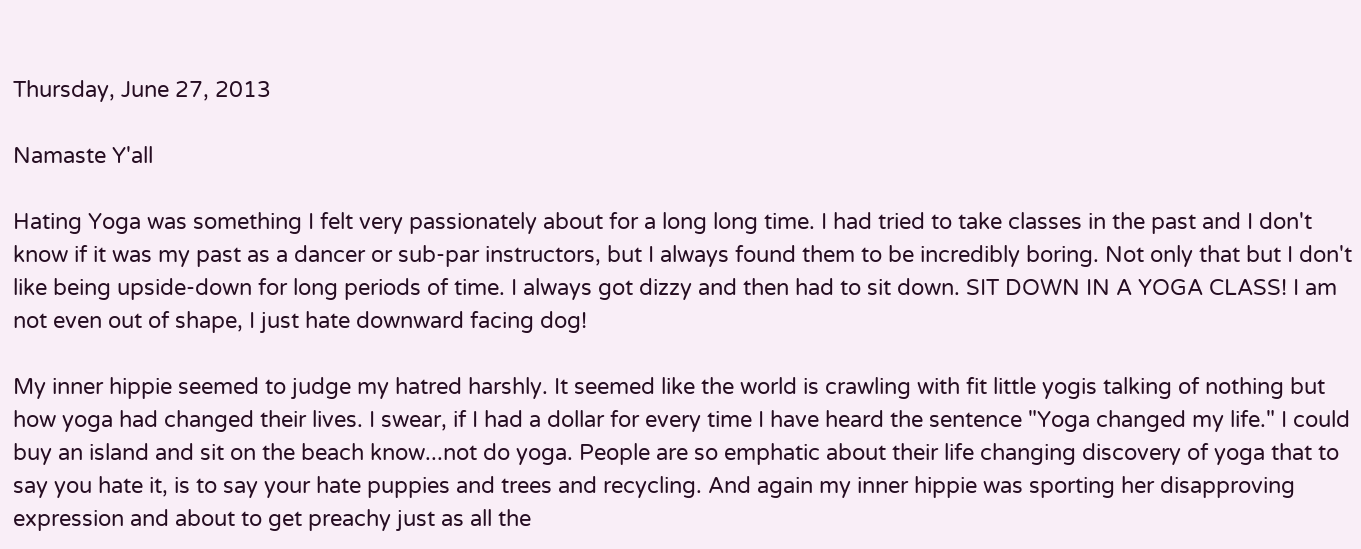Thursday, June 27, 2013

Namaste Y'all

Hating Yoga was something I felt very passionately about for a long long time. I had tried to take classes in the past and I don't know if it was my past as a dancer or sub-par instructors, but I always found them to be incredibly boring. Not only that but I don't like being upside-down for long periods of time. I always got dizzy and then had to sit down. SIT DOWN IN A YOGA CLASS! I am not even out of shape, I just hate downward facing dog!

My inner hippie seemed to judge my hatred harshly. It seemed like the world is crawling with fit little yogis talking of nothing but how yoga had changed their lives. I swear, if I had a dollar for every time I have heard the sentence "Yoga changed my life." I could buy an island and sit on the beach know...not do yoga. People are so emphatic about their life changing discovery of yoga that to say you hate it, is to say your hate puppies and trees and recycling. And again my inner hippie was sporting her disapproving expression and about to get preachy just as all the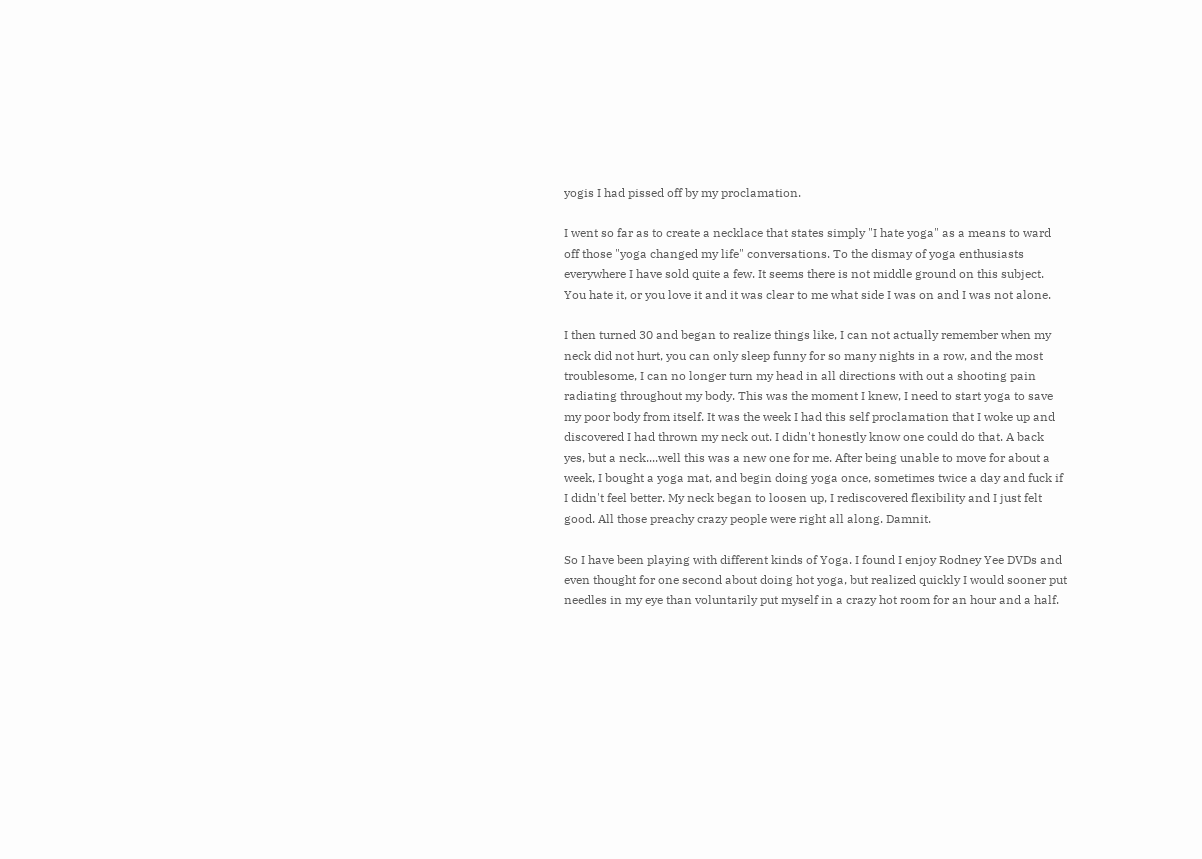yogis I had pissed off by my proclamation.

I went so far as to create a necklace that states simply "I hate yoga" as a means to ward off those "yoga changed my life" conversations. To the dismay of yoga enthusiasts everywhere I have sold quite a few. It seems there is not middle ground on this subject. You hate it, or you love it and it was clear to me what side I was on and I was not alone.

I then turned 30 and began to realize things like, I can not actually remember when my neck did not hurt, you can only sleep funny for so many nights in a row, and the most troublesome, I can no longer turn my head in all directions with out a shooting pain radiating throughout my body. This was the moment I knew, I need to start yoga to save my poor body from itself. It was the week I had this self proclamation that I woke up and discovered I had thrown my neck out. I didn't honestly know one could do that. A back yes, but a neck....well this was a new one for me. After being unable to move for about a week, I bought a yoga mat, and begin doing yoga once, sometimes twice a day and fuck if I didn't feel better. My neck began to loosen up, I rediscovered flexibility and I just felt good. All those preachy crazy people were right all along. Damnit.

So I have been playing with different kinds of Yoga. I found I enjoy Rodney Yee DVDs and even thought for one second about doing hot yoga, but realized quickly I would sooner put needles in my eye than voluntarily put myself in a crazy hot room for an hour and a half.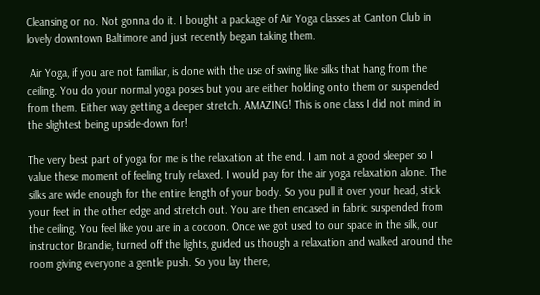Cleansing or no. Not gonna do it. I bought a package of Air Yoga classes at Canton Club in lovely downtown Baltimore and just recently began taking them.

 Air Yoga, if you are not familiar, is done with the use of swing like silks that hang from the ceiling. You do your normal yoga poses but you are either holding onto them or suspended from them. Either way getting a deeper stretch. AMAZING! This is one class I did not mind in the slightest being upside-down for!

The very best part of yoga for me is the relaxation at the end. I am not a good sleeper so I value these moment of feeling truly relaxed. I would pay for the air yoga relaxation alone. The silks are wide enough for the entire length of your body. So you pull it over your head, stick your feet in the other edge and stretch out. You are then encased in fabric suspended from the ceiling. You feel like you are in a cocoon. Once we got used to our space in the silk, our instructor Brandie, turned off the lights, guided us though a relaxation and walked around the room giving everyone a gentle push. So you lay there,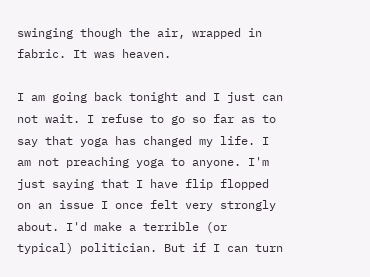swinging though the air, wrapped in fabric. It was heaven.

I am going back tonight and I just can not wait. I refuse to go so far as to say that yoga has changed my life. I am not preaching yoga to anyone. I'm just saying that I have flip flopped on an issue I once felt very strongly about. I'd make a terrible (or typical) politician. But if I can turn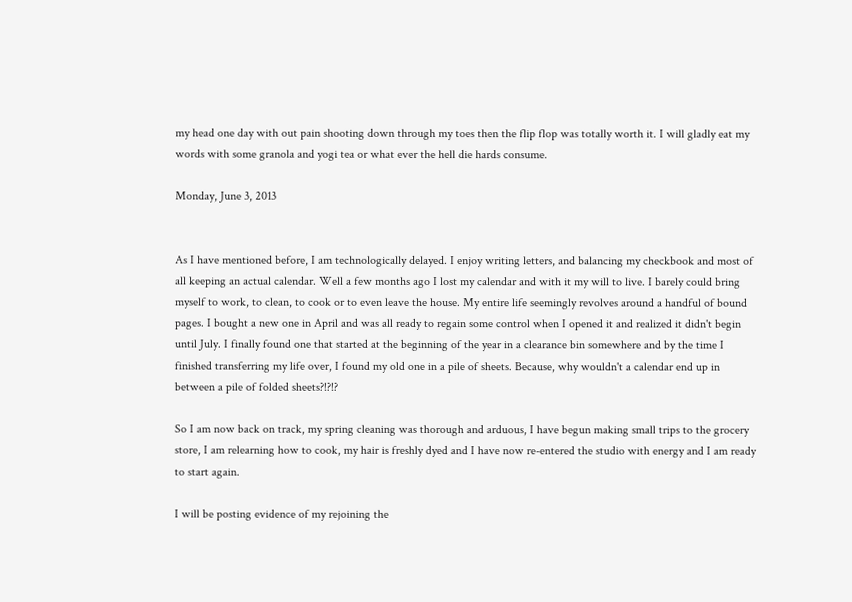my head one day with out pain shooting down through my toes then the flip flop was totally worth it. I will gladly eat my words with some granola and yogi tea or what ever the hell die hards consume.

Monday, June 3, 2013


As I have mentioned before, I am technologically delayed. I enjoy writing letters, and balancing my checkbook and most of all keeping an actual calendar. Well a few months ago I lost my calendar and with it my will to live. I barely could bring myself to work, to clean, to cook or to even leave the house. My entire life seemingly revolves around a handful of bound pages. I bought a new one in April and was all ready to regain some control when I opened it and realized it didn't begin until July. I finally found one that started at the beginning of the year in a clearance bin somewhere and by the time I finished transferring my life over, I found my old one in a pile of sheets. Because, why wouldn't a calendar end up in between a pile of folded sheets?!?!?

So I am now back on track, my spring cleaning was thorough and arduous, I have begun making small trips to the grocery store, I am relearning how to cook, my hair is freshly dyed and I have now re-entered the studio with energy and I am ready to start again.

I will be posting evidence of my rejoining the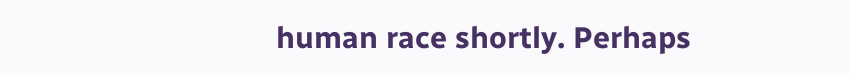human race shortly. Perhaps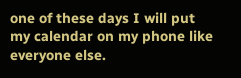one of these days I will put my calendar on my phone like everyone else.